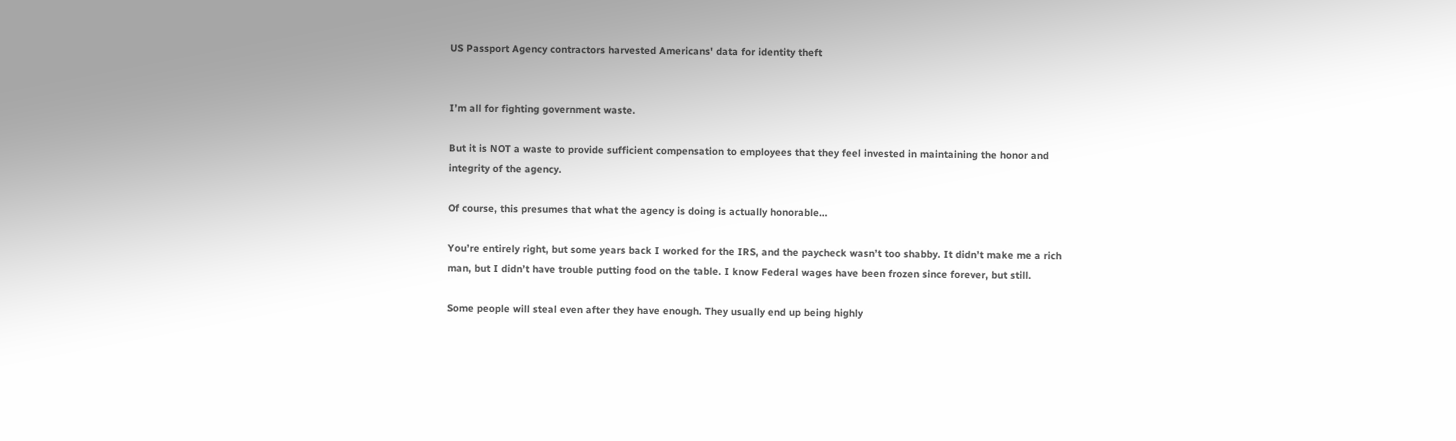US Passport Agency contractors harvested Americans' data for identity theft


I’m all for fighting government waste.

But it is NOT a waste to provide sufficient compensation to employees that they feel invested in maintaining the honor and integrity of the agency.

Of course, this presumes that what the agency is doing is actually honorable…

You’re entirely right, but some years back I worked for the IRS, and the paycheck wasn’t too shabby. It didn’t make me a rich man, but I didn’t have trouble putting food on the table. I know Federal wages have been frozen since forever, but still.

Some people will steal even after they have enough. They usually end up being highly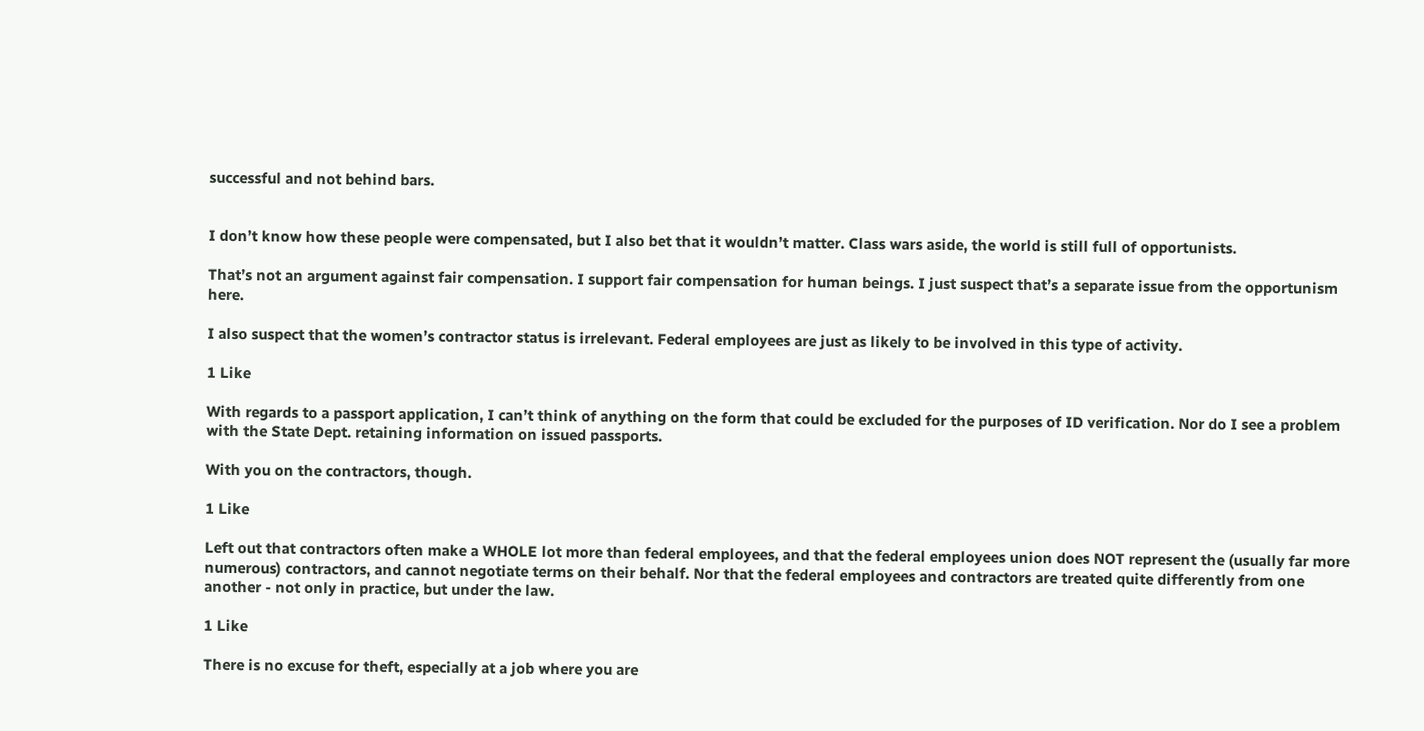successful and not behind bars.


I don’t know how these people were compensated, but I also bet that it wouldn’t matter. Class wars aside, the world is still full of opportunists.

That’s not an argument against fair compensation. I support fair compensation for human beings. I just suspect that’s a separate issue from the opportunism here.

I also suspect that the women’s contractor status is irrelevant. Federal employees are just as likely to be involved in this type of activity.

1 Like

With regards to a passport application, I can’t think of anything on the form that could be excluded for the purposes of ID verification. Nor do I see a problem with the State Dept. retaining information on issued passports.

With you on the contractors, though.

1 Like

Left out that contractors often make a WHOLE lot more than federal employees, and that the federal employees union does NOT represent the (usually far more numerous) contractors, and cannot negotiate terms on their behalf. Nor that the federal employees and contractors are treated quite differently from one another - not only in practice, but under the law.

1 Like

There is no excuse for theft, especially at a job where you are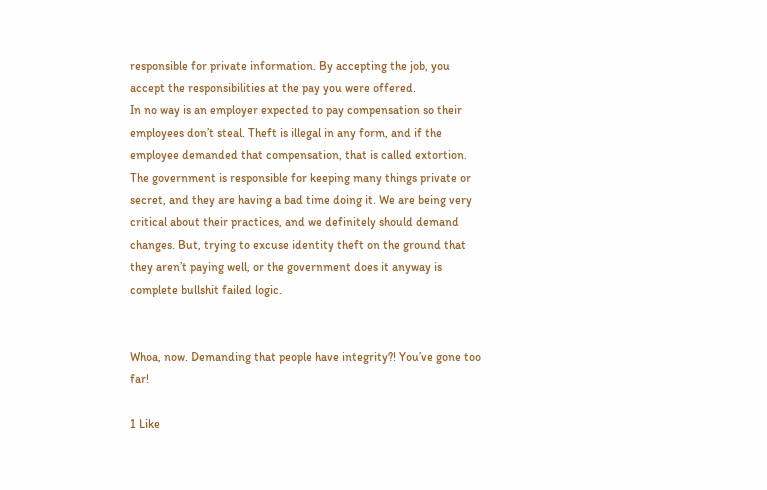responsible for private information. By accepting the job, you accept the responsibilities at the pay you were offered.
In no way is an employer expected to pay compensation so their employees don’t steal. Theft is illegal in any form, and if the employee demanded that compensation, that is called extortion.
The government is responsible for keeping many things private or secret, and they are having a bad time doing it. We are being very critical about their practices, and we definitely should demand changes. But, trying to excuse identity theft on the ground that they aren’t paying well, or the government does it anyway is complete bullshit failed logic.


Whoa, now. Demanding that people have integrity?! You’ve gone too far!

1 Like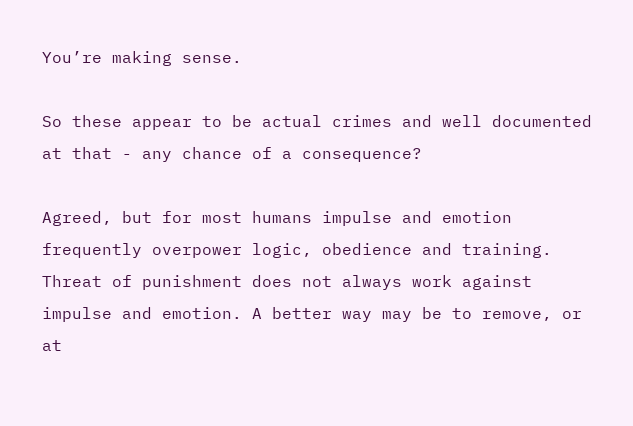You’re making sense.

So these appear to be actual crimes and well documented at that - any chance of a consequence?

Agreed, but for most humans impulse and emotion frequently overpower logic, obedience and training. Threat of punishment does not always work against impulse and emotion. A better way may be to remove, or at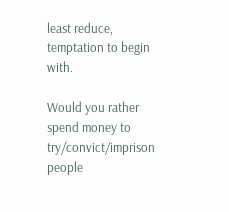least reduce, temptation to begin with.

Would you rather spend money to try/convict/imprison people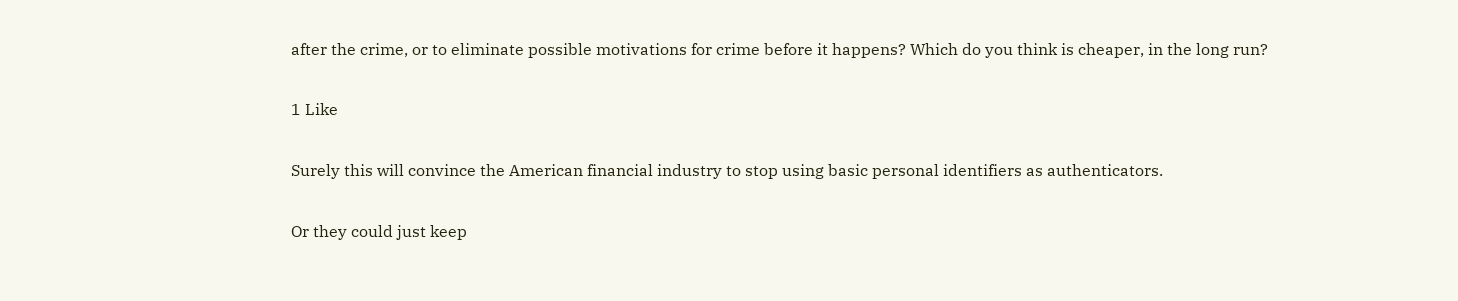after the crime, or to eliminate possible motivations for crime before it happens? Which do you think is cheaper, in the long run?

1 Like

Surely this will convince the American financial industry to stop using basic personal identifiers as authenticators.

Or they could just keep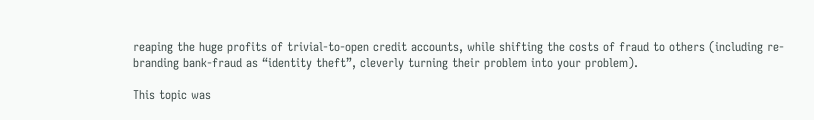reaping the huge profits of trivial-to-open credit accounts, while shifting the costs of fraud to others (including re-branding bank-fraud as “identity theft”, cleverly turning their problem into your problem).

This topic was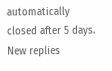automatically closed after 5 days. New replies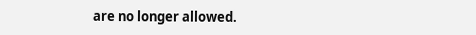are no longer allowed.